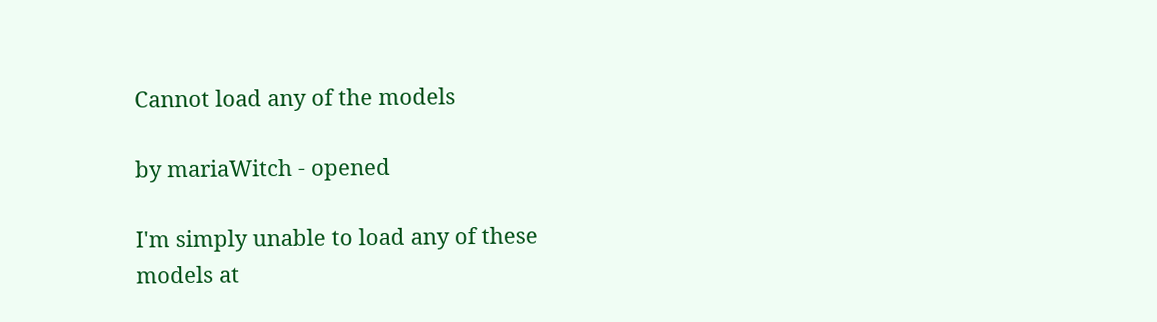Cannot load any of the models

by mariaWitch - opened

I'm simply unable to load any of these models at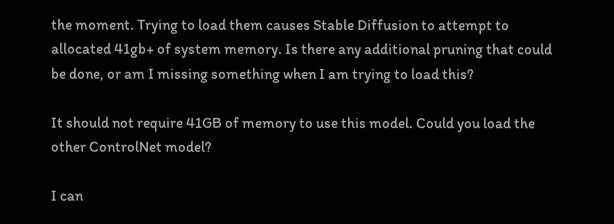the moment. Trying to load them causes Stable Diffusion to attempt to allocated 41gb+ of system memory. Is there any additional pruning that could be done, or am I missing something when I am trying to load this?

It should not require 41GB of memory to use this model. Could you load the other ControlNet model?

I can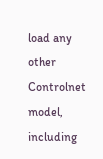load any other Controlnet model, including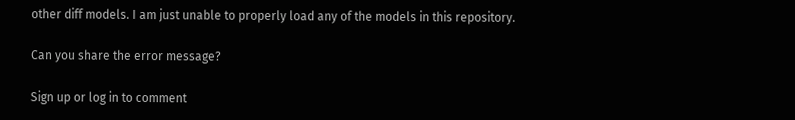other diff models. I am just unable to properly load any of the models in this repository.

Can you share the error message?

Sign up or log in to comment